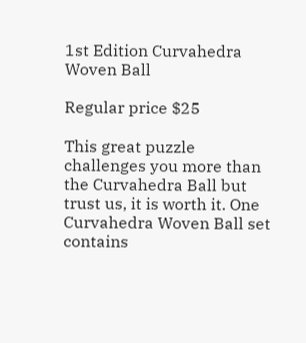1st Edition Curvahedra Woven Ball

Regular price $25

This great puzzle challenges you more than the Curvahedra Ball but trust us, it is worth it. One Curvahedra Woven Ball set contains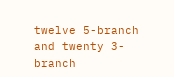twelve 5-branch and twenty 3-branch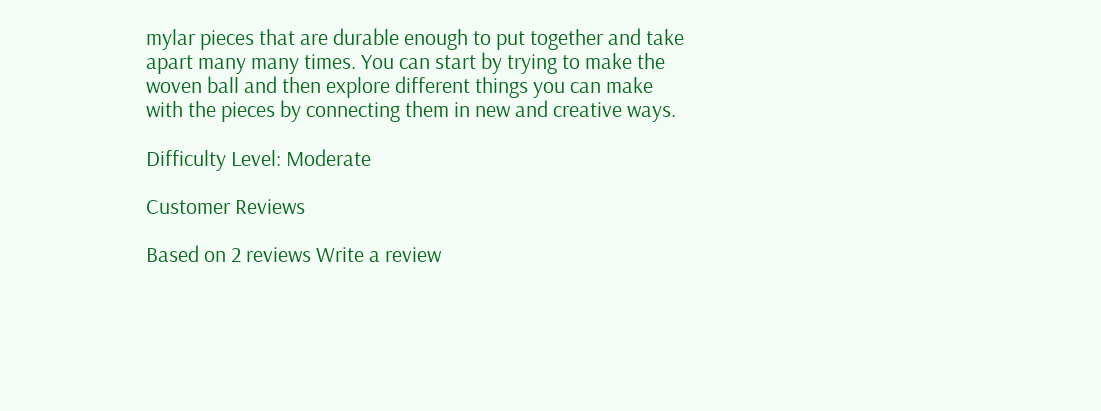mylar pieces that are durable enough to put together and take apart many many times. You can start by trying to make the woven ball and then explore different things you can make with the pieces by connecting them in new and creative ways.

Difficulty Level: Moderate

Customer Reviews

Based on 2 reviews Write a review